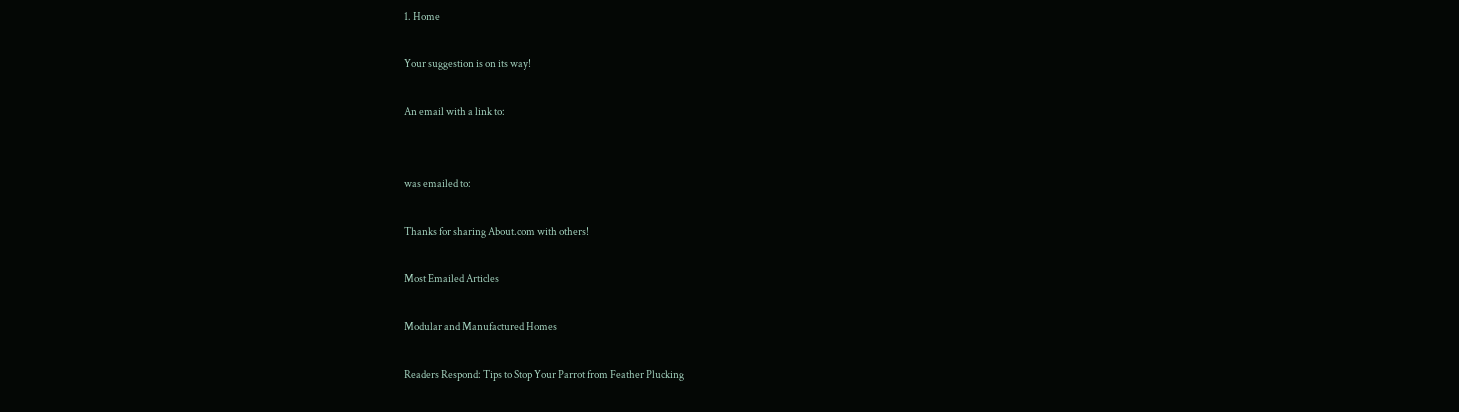1. Home

Your suggestion is on its way!

An email with a link to:


was emailed to:

Thanks for sharing About.com with others!

Most Emailed Articles

Modular and Manufactured Homes

Readers Respond: Tips to Stop Your Parrot from Feather Plucking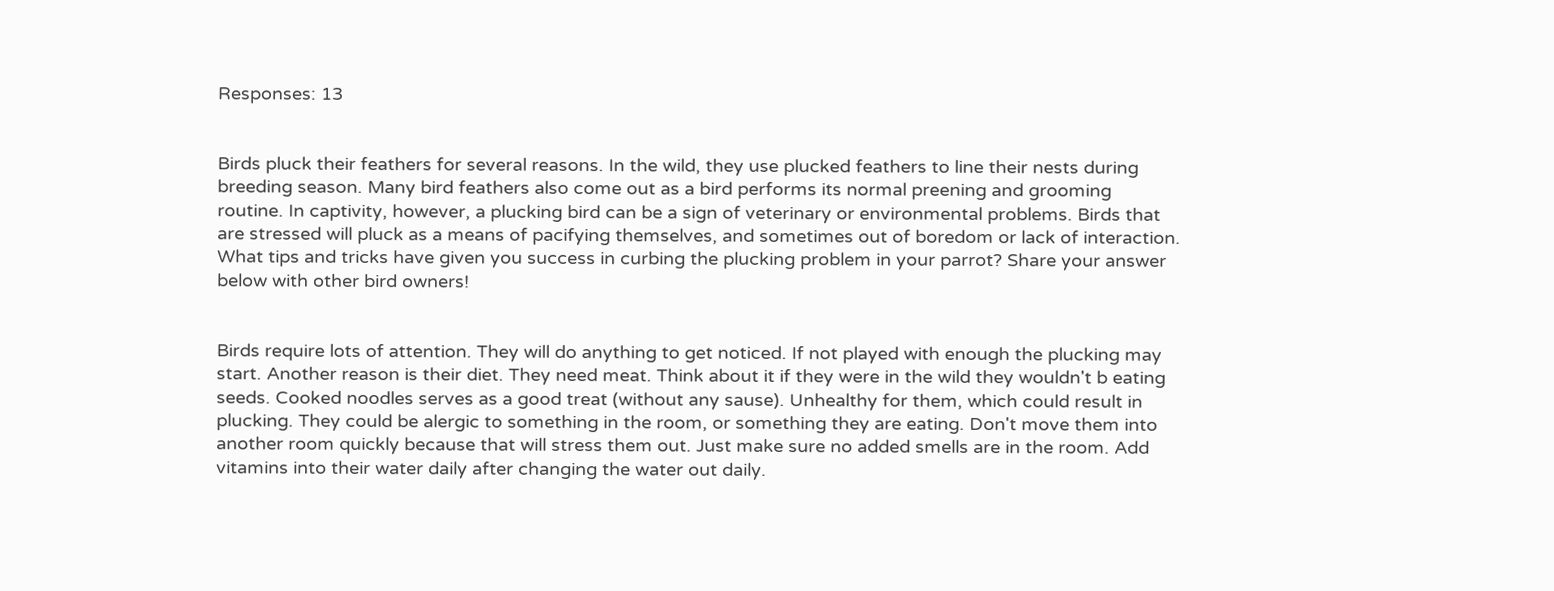Responses: 13


Birds pluck their feathers for several reasons. In the wild, they use plucked feathers to line their nests during breeding season. Many bird feathers also come out as a bird performs its normal preening and grooming routine. In captivity, however, a plucking bird can be a sign of veterinary or environmental problems. Birds that are stressed will pluck as a means of pacifying themselves, and sometimes out of boredom or lack of interaction. What tips and tricks have given you success in curbing the plucking problem in your parrot? Share your answer below with other bird owners!


Birds require lots of attention. They will do anything to get noticed. If not played with enough the plucking may start. Another reason is their diet. They need meat. Think about it if they were in the wild they wouldn't b eating seeds. Cooked noodles serves as a good treat (without any sause). Unhealthy for them, which could result in plucking. They could be alergic to something in the room, or something they are eating. Don't move them into another room quickly because that will stress them out. Just make sure no added smells are in the room. Add vitamins into their water daily after changing the water out daily.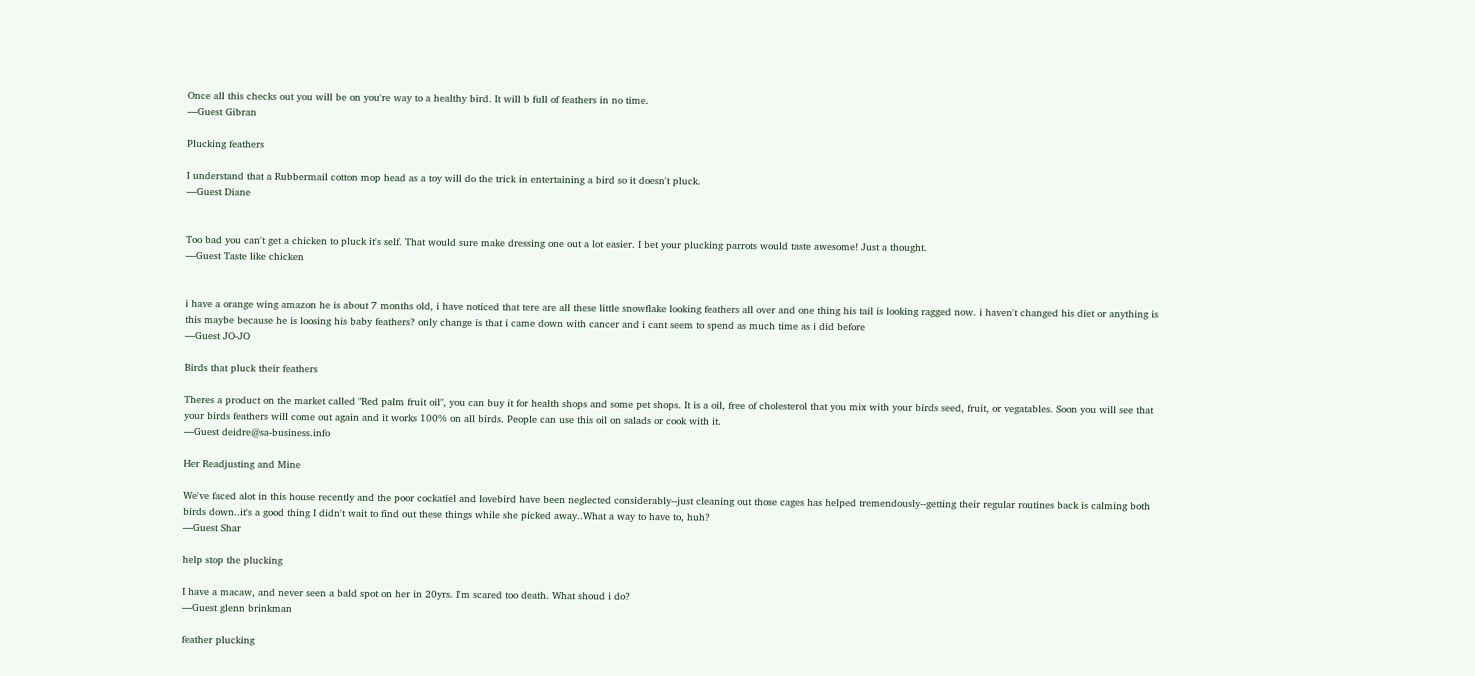Once all this checks out you will be on you're way to a healthy bird. It will b full of feathers in no time.
—Guest Gibran

Plucking feathers

I understand that a Rubbermail cotton mop head as a toy will do the trick in entertaining a bird so it doesn't pluck.
—Guest Diane


Too bad you can't get a chicken to pluck it's self. That would sure make dressing one out a lot easier. I bet your plucking parrots would taste awesome! Just a thought.
—Guest Taste like chicken


i have a orange wing amazon he is about 7 months old, i have noticed that tere are all these little snowflake looking feathers all over and one thing his tail is looking ragged now. i haven't changed his diet or anything is this maybe because he is loosing his baby feathers? only change is that i came down with cancer and i cant seem to spend as much time as i did before
—Guest JO-JO

Birds that pluck their feathers

Theres a product on the market called "Red palm fruit oil", you can buy it for health shops and some pet shops. It is a oil, free of cholesterol that you mix with your birds seed, fruit, or vegatables. Soon you will see that your birds feathers will come out again and it works 100% on all birds. People can use this oil on salads or cook with it.
—Guest deidre@sa-business.info

Her Readjusting and Mine

We've faced alot in this house recently and the poor cockatiel and lovebird have been neglected considerably--just cleaning out those cages has helped tremendously--getting their regular routines back is calming both birds down..it's a good thing I didn't wait to find out these things while she picked away..What a way to have to, huh?
—Guest Shar

help stop the plucking

I have a macaw, and never seen a bald spot on her in 20yrs. I'm scared too death. What shoud i do?
—Guest glenn brinkman

feather plucking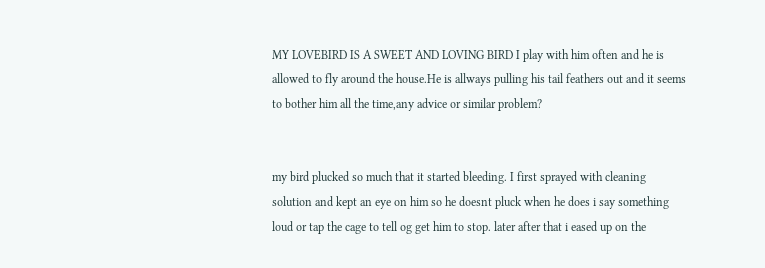MY LOVEBIRD IS A SWEET AND LOVING BIRD I play with him often and he is allowed to fly around the house.He is allways pulling his tail feathers out and it seems to bother him all the time,any advice or similar problem?


my bird plucked so much that it started bleeding. I first sprayed with cleaning solution and kept an eye on him so he doesnt pluck when he does i say something loud or tap the cage to tell og get him to stop. later after that i eased up on the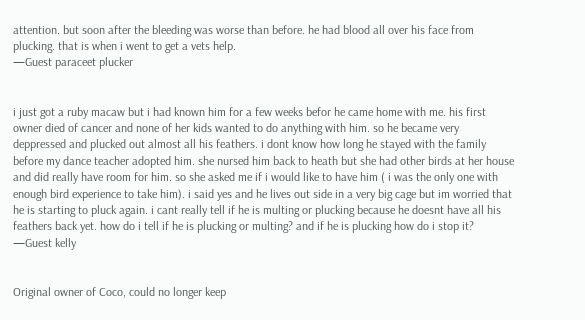attention. but soon after the bleeding was worse than before. he had blood all over his face from plucking. that is when i went to get a vets help.
—Guest paraceet plucker


i just got a ruby macaw but i had known him for a few weeks befor he came home with me. his first owner died of cancer and none of her kids wanted to do anything with him. so he became very deppressed and plucked out almost all his feathers. i dont know how long he stayed with the family before my dance teacher adopted him. she nursed him back to heath but she had other birds at her house and did really have room for him. so she asked me if i would like to have him ( i was the only one with enough bird experience to take him). i said yes and he lives out side in a very big cage but im worried that he is starting to pluck again. i cant really tell if he is multing or plucking because he doesnt have all his feathers back yet. how do i tell if he is plucking or multing? and if he is plucking how do i stop it?
—Guest kelly


Original owner of Coco, could no longer keep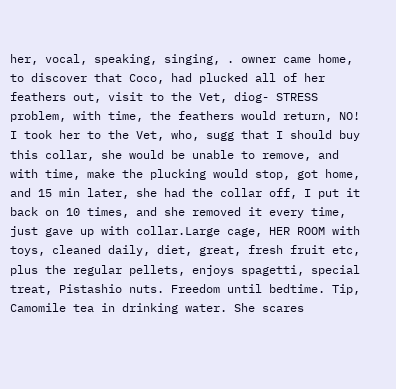her, vocal, speaking, singing, . owner came home, to discover that Coco, had plucked all of her feathers out, visit to the Vet, diog- STRESS problem, with time, the feathers would return, NO! I took her to the Vet, who, sugg that I should buy this collar, she would be unable to remove, and with time, make the plucking would stop, got home, and 15 min later, she had the collar off, I put it back on 10 times, and she removed it every time, just gave up with collar.Large cage, HER ROOM with toys, cleaned daily, diet, great, fresh fruit etc, plus the regular pellets, enjoys spagetti, special treat, Pistashio nuts. Freedom until bedtime. Tip, Camomile tea in drinking water. She scares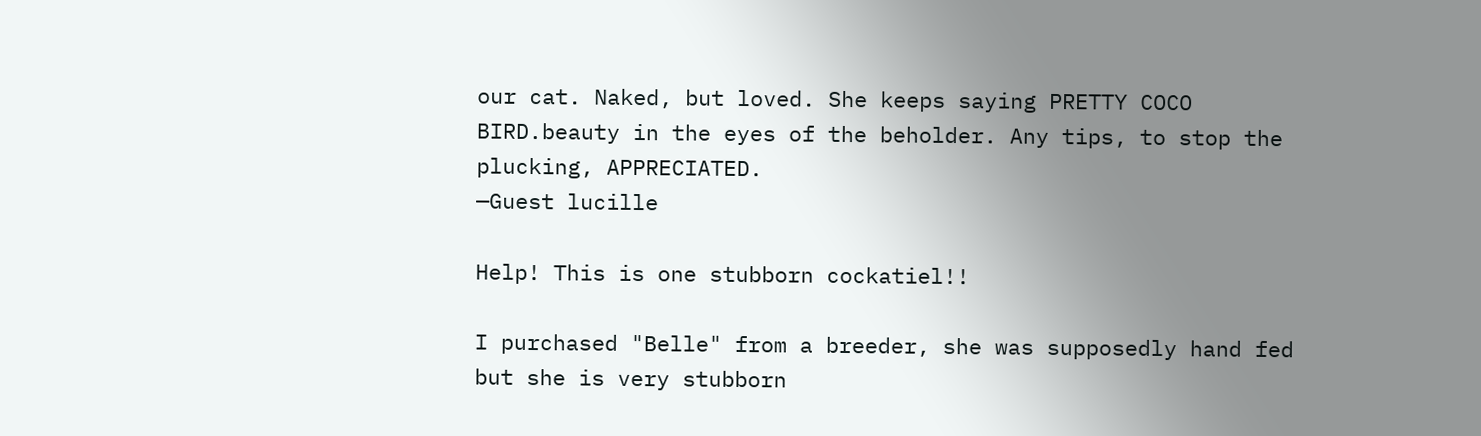our cat. Naked, but loved. She keeps saying PRETTY COCO BIRD.beauty in the eyes of the beholder. Any tips, to stop the plucking, APPRECIATED.
—Guest lucille

Help! This is one stubborn cockatiel!!

I purchased "Belle" from a breeder, she was supposedly hand fed but she is very stubborn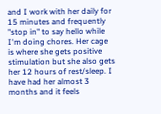and I work with her daily for 15 minutes and frequently "stop in" to say hello while I'm doing chores. Her cage is where she gets positive stimulation but she also gets her 12 hours of rest/sleep. I have had her almost 3 months and it feels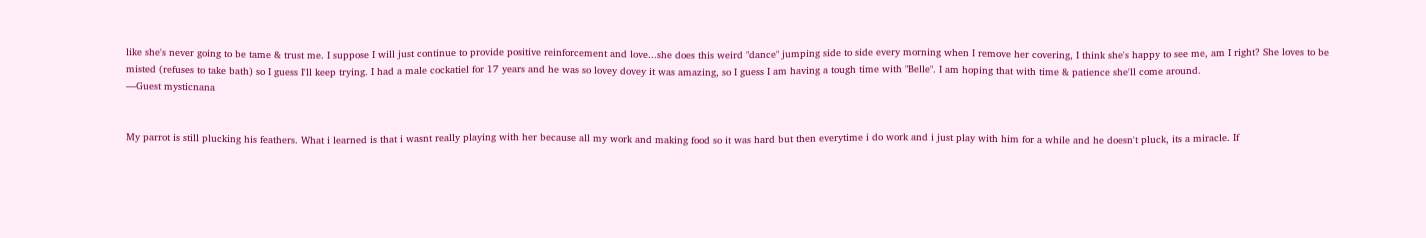like she's never going to be tame & trust me. I suppose I will just continue to provide positive reinforcement and love...she does this weird "dance" jumping side to side every morning when I remove her covering, I think she's happy to see me, am I right? She loves to be misted (refuses to take bath) so I guess I'll keep trying. I had a male cockatiel for 17 years and he was so lovey dovey it was amazing, so I guess I am having a tough time with "Belle". I am hoping that with time & patience she'll come around.
—Guest mysticnana


My parrot is still plucking his feathers. What i learned is that i wasnt really playing with her because all my work and making food so it was hard but then everytime i do work and i just play with him for a while and he doesn't pluck, its a miracle. If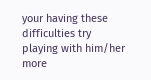your having these difficulties try playing with him/her more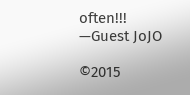often!!!
—Guest JoJO

©2015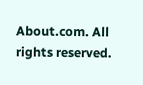About.com. All rights reserved.